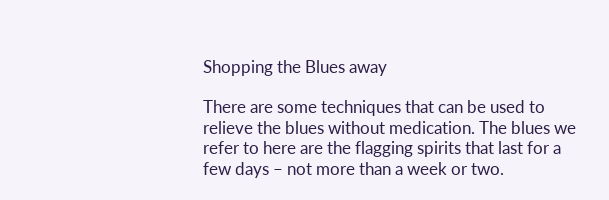Shopping the Blues away

There are some techniques that can be used to relieve the blues without medication. The blues we refer to here are the flagging spirits that last for a few days – not more than a week or two.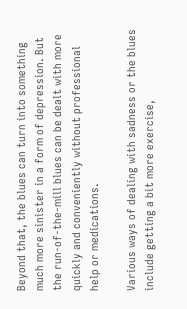Beyond that, the blues can turn into something much more sinister in a form of depression. But the run-of-the-mill blues can be dealt with more quickly and conveniently without professional help or medications.

Various ways of dealing with sadness or the blues include getting a bit more exercise,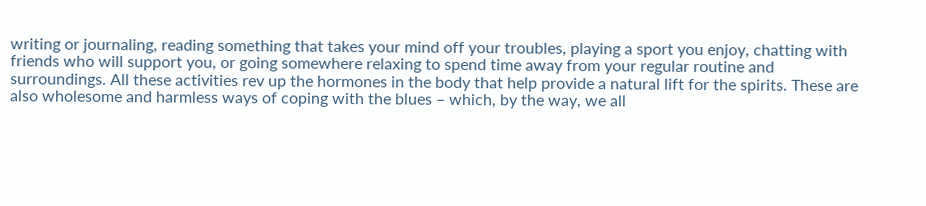writing or journaling, reading something that takes your mind off your troubles, playing a sport you enjoy, chatting with friends who will support you, or going somewhere relaxing to spend time away from your regular routine and surroundings. All these activities rev up the hormones in the body that help provide a natural lift for the spirits. These are also wholesome and harmless ways of coping with the blues – which, by the way, we all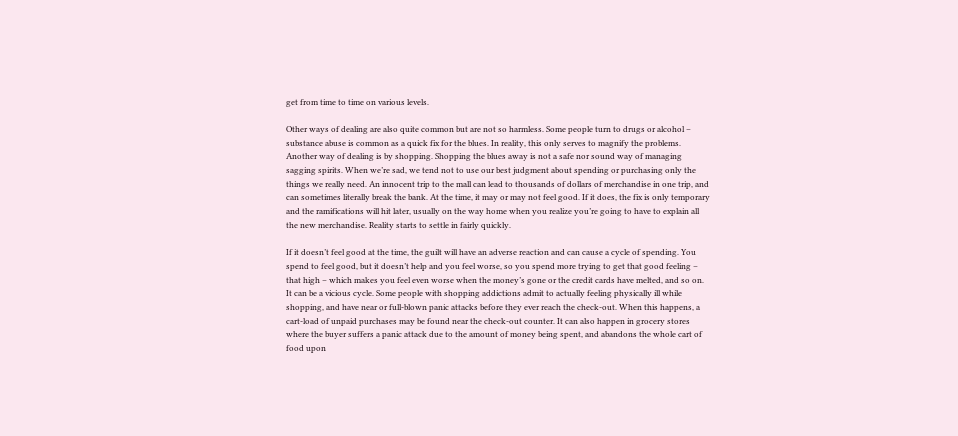get from time to time on various levels.

Other ways of dealing are also quite common but are not so harmless. Some people turn to drugs or alcohol – substance abuse is common as a quick fix for the blues. In reality, this only serves to magnify the problems. Another way of dealing is by shopping. Shopping the blues away is not a safe nor sound way of managing sagging spirits. When we’re sad, we tend not to use our best judgment about spending or purchasing only the things we really need. An innocent trip to the mall can lead to thousands of dollars of merchandise in one trip, and can sometimes literally break the bank. At the time, it may or may not feel good. If it does, the fix is only temporary and the ramifications will hit later, usually on the way home when you realize you’re going to have to explain all the new merchandise. Reality starts to settle in fairly quickly.

If it doesn’t feel good at the time, the guilt will have an adverse reaction and can cause a cycle of spending. You spend to feel good, but it doesn’t help and you feel worse, so you spend more trying to get that good feeling – that high – which makes you feel even worse when the money’s gone or the credit cards have melted, and so on. It can be a vicious cycle. Some people with shopping addictions admit to actually feeling physically ill while shopping, and have near or full-blown panic attacks before they ever reach the check-out. When this happens, a cart-load of unpaid purchases may be found near the check-out counter. It can also happen in grocery stores where the buyer suffers a panic attack due to the amount of money being spent, and abandons the whole cart of food upon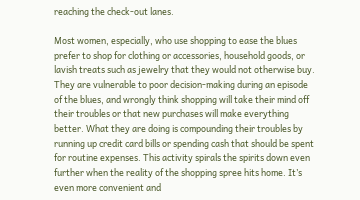reaching the check-out lanes.

Most women, especially, who use shopping to ease the blues prefer to shop for clothing or accessories, household goods, or lavish treats such as jewelry that they would not otherwise buy. They are vulnerable to poor decision-making during an episode of the blues, and wrongly think shopping will take their mind off their troubles or that new purchases will make everything better. What they are doing is compounding their troubles by running up credit card bills or spending cash that should be spent for routine expenses. This activity spirals the spirits down even further when the reality of the shopping spree hits home. It’s even more convenient and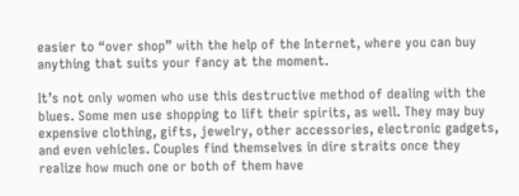easier to “over shop” with the help of the Internet, where you can buy anything that suits your fancy at the moment.

It’s not only women who use this destructive method of dealing with the blues. Some men use shopping to lift their spirits, as well. They may buy expensive clothing, gifts, jewelry, other accessories, electronic gadgets, and even vehicles. Couples find themselves in dire straits once they realize how much one or both of them have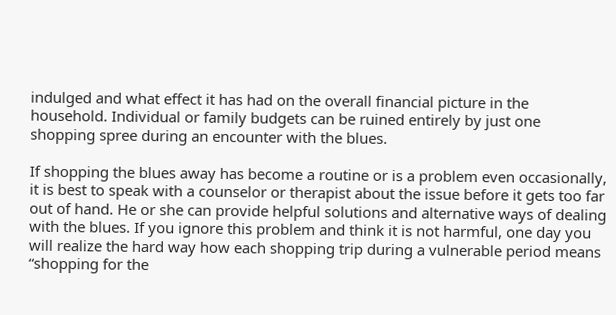indulged and what effect it has had on the overall financial picture in the household. Individual or family budgets can be ruined entirely by just one shopping spree during an encounter with the blues.

If shopping the blues away has become a routine or is a problem even occasionally, it is best to speak with a counselor or therapist about the issue before it gets too far out of hand. He or she can provide helpful solutions and alternative ways of dealing with the blues. If you ignore this problem and think it is not harmful, one day you will realize the hard way how each shopping trip during a vulnerable period means “shopping for the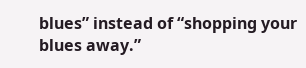blues” instead of “shopping your blues away.”